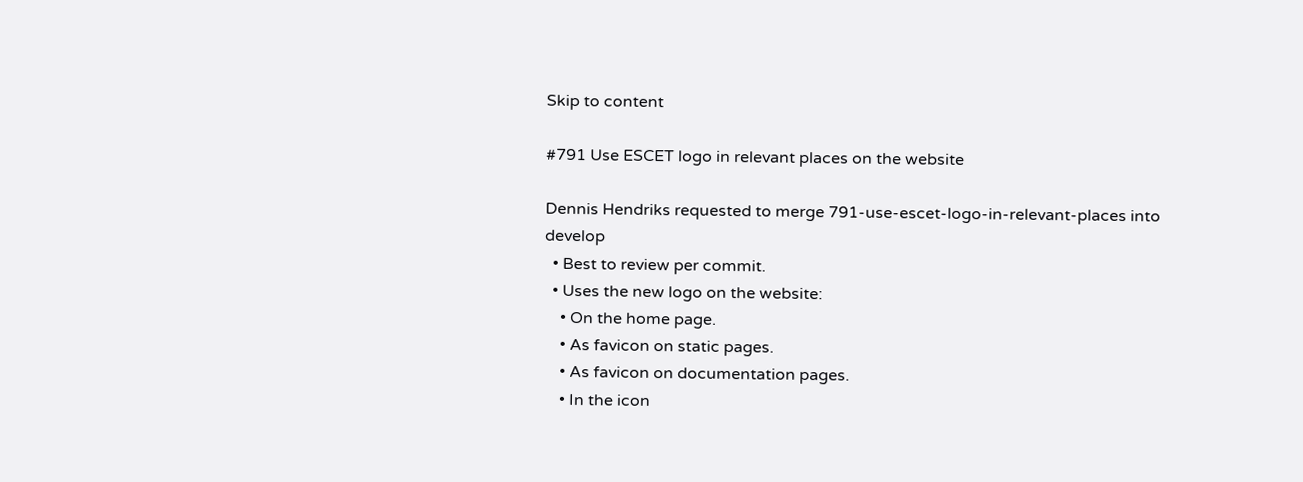Skip to content

#791 Use ESCET logo in relevant places on the website

Dennis Hendriks requested to merge 791-use-escet-logo-in-relevant-places into develop
  • Best to review per commit.
  • Uses the new logo on the website:
    • On the home page.
    • As favicon on static pages.
    • As favicon on documentation pages.
    • In the icon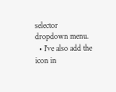selector dropdown menu.
  • I've also add the icon in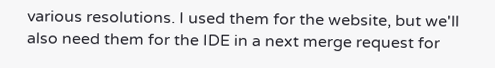various resolutions. I used them for the website, but we'll also need them for the IDE in a next merge request for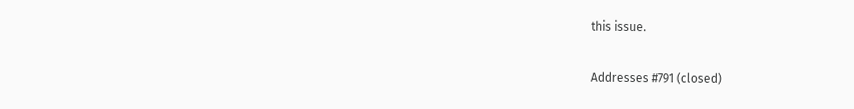this issue.

Addresses #791 (closed)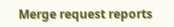Merge request reports